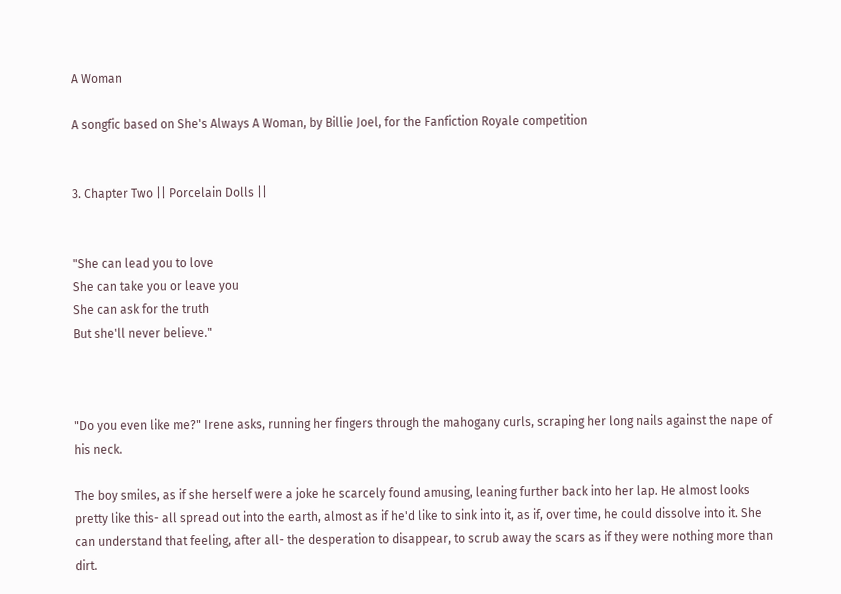A Woman

A songfic based on She's Always A Woman, by Billie Joel, for the Fanfiction Royale competition


3. Chapter Two || Porcelain Dolls ||


"She can lead you to love
She can take you or leave you
She can ask for the truth
But she'll never believe."



"Do you even like me?" Irene asks, running her fingers through the mahogany curls, scraping her long nails against the nape of his neck.

The boy smiles, as if she herself were a joke he scarcely found amusing, leaning further back into her lap. He almost looks pretty like this- all spread out into the earth, almost as if he'd like to sink into it, as if, over time, he could dissolve into it. She can understand that feeling, after all- the desperation to disappear, to scrub away the scars as if they were nothing more than dirt.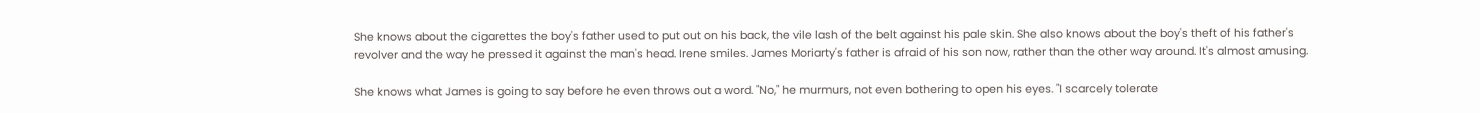She knows about the cigarettes the boy's father used to put out on his back, the vile lash of the belt against his pale skin. She also knows about the boy's theft of his father's revolver and the way he pressed it against the man's head. Irene smiles. James Moriarty's father is afraid of his son now, rather than the other way around. It's almost amusing.

She knows what James is going to say before he even throws out a word. "No," he murmurs, not even bothering to open his eyes. "I scarcely tolerate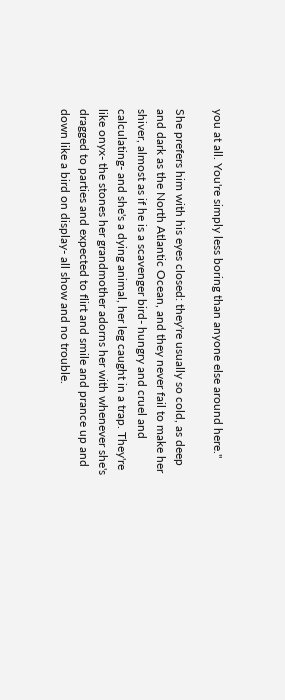you at all. You're simply less boring than anyone else around here."

She prefers him with his eyes closed: they're usually so cold, as deep and dark as the North Atlantic Ocean, and they never fail to make her shiver, almost as if he is a scavenger bird- hungry and cruel and calculating- and she's a dying animal, her leg caught in a trap. They're like onyx- the stones her grandmother adorns her with whenever she's dragged to parties and expected to flirt and smile and prance up and down like a bird on display- all show and no trouble.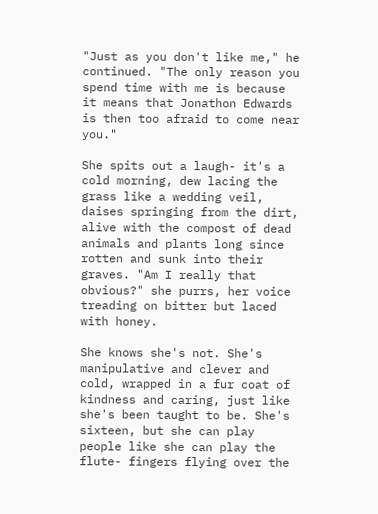"Just as you don't like me," he continued. "The only reason you spend time with me is because it means that Jonathon Edwards is then too afraid to come near you."

She spits out a laugh- it's a cold morning, dew lacing the grass like a wedding veil, daises springing from the dirt, alive with the compost of dead animals and plants long since rotten and sunk into their graves. "Am I really that obvious?" she purrs, her voice treading on bitter but laced with honey.

She knows she's not. She's manipulative and clever and cold, wrapped in a fur coat of kindness and caring, just like she's been taught to be. She's sixteen, but she can play people like she can play the flute- fingers flying over the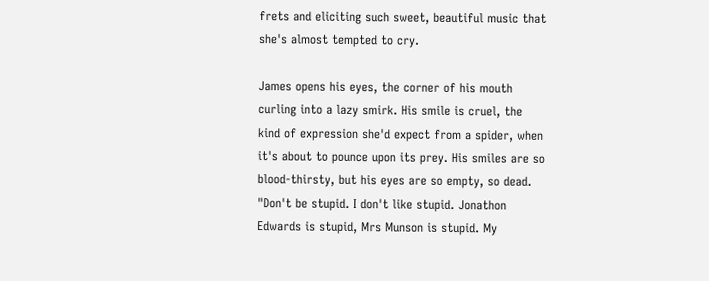frets and eliciting such sweet, beautiful music that she's almost tempted to cry.

James opens his eyes, the corner of his mouth curling into a lazy smirk. His smile is cruel, the kind of expression she'd expect from a spider, when it's about to pounce upon its prey. His smiles are so blood-thirsty, but his eyes are so empty, so dead. "Don't be stupid. I don't like stupid. Jonathon Edwards is stupid, Mrs Munson is stupid. My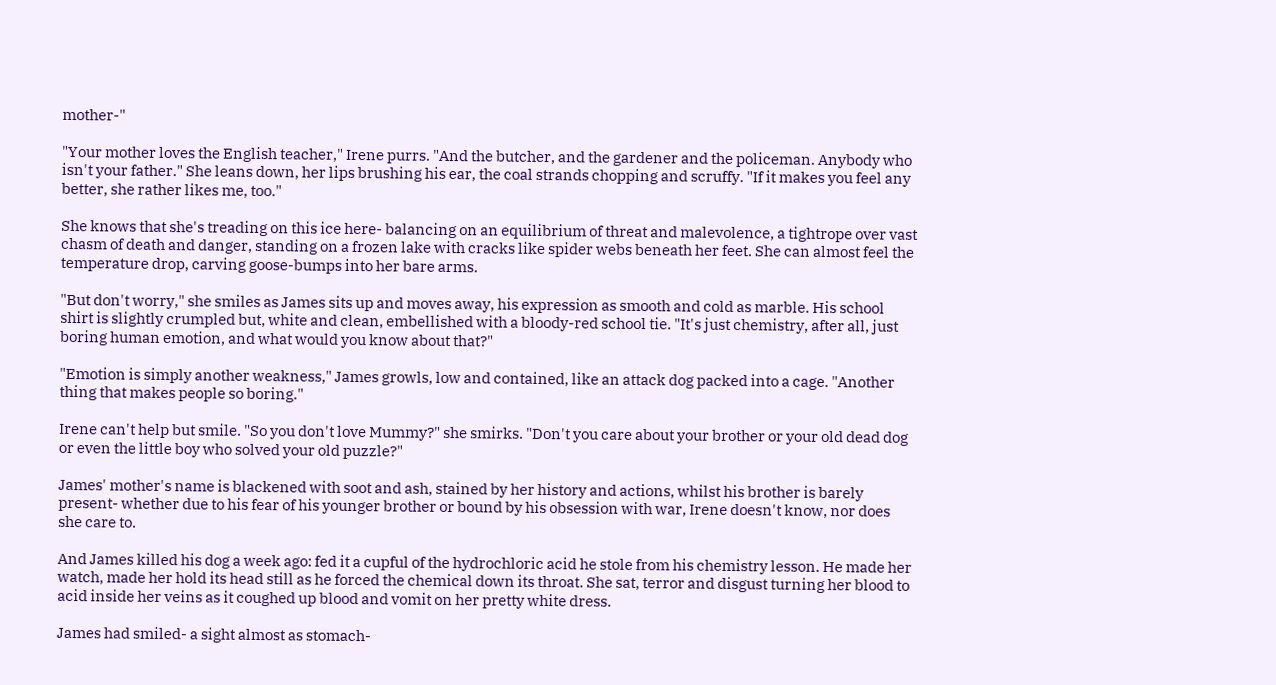mother-"

"Your mother loves the English teacher," Irene purrs. "And the butcher, and the gardener and the policeman. Anybody who isn't your father." She leans down, her lips brushing his ear, the coal strands chopping and scruffy. "If it makes you feel any better, she rather likes me, too."

She knows that she's treading on this ice here- balancing on an equilibrium of threat and malevolence, a tightrope over vast chasm of death and danger, standing on a frozen lake with cracks like spider webs beneath her feet. She can almost feel the temperature drop, carving goose-bumps into her bare arms.

"But don't worry," she smiles as James sits up and moves away, his expression as smooth and cold as marble. His school shirt is slightly crumpled but, white and clean, embellished with a bloody-red school tie. "It's just chemistry, after all, just boring human emotion, and what would you know about that?"

"Emotion is simply another weakness," James growls, low and contained, like an attack dog packed into a cage. "Another thing that makes people so boring."

Irene can't help but smile. "So you don't love Mummy?" she smirks. "Don't you care about your brother or your old dead dog or even the little boy who solved your old puzzle?"

James' mother's name is blackened with soot and ash, stained by her history and actions, whilst his brother is barely present- whether due to his fear of his younger brother or bound by his obsession with war, Irene doesn't know, nor does she care to.

And James killed his dog a week ago: fed it a cupful of the hydrochloric acid he stole from his chemistry lesson. He made her watch, made her hold its head still as he forced the chemical down its throat. She sat, terror and disgust turning her blood to acid inside her veins as it coughed up blood and vomit on her pretty white dress.

James had smiled- a sight almost as stomach-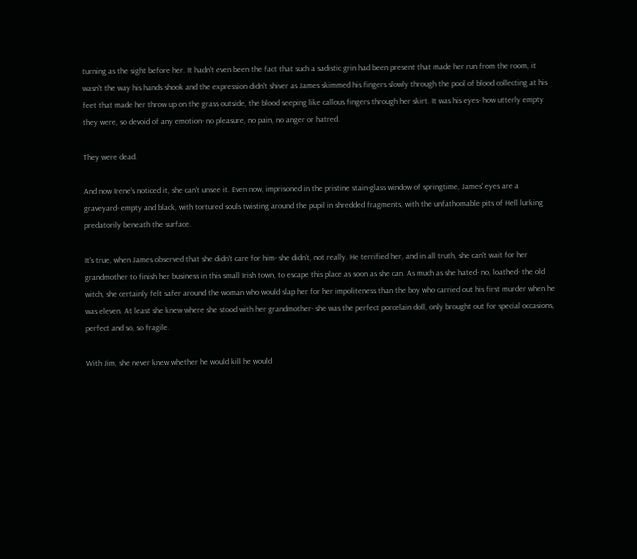turning as the sight before her. It hadn't even been the fact that such a sadistic grin had been present that made her run from the room, it wasn't the way his hands shook and the expression didn't shiver as James skimmed his fingers slowly through the pool of blood collecting at his feet that made her throw up on the grass outside, the blood seeping like callous fingers through her skirt. It was his eyes- how utterly empty they were, so devoid of any emotion- no pleasure, no pain, no anger or hatred.

They were dead.

And now Irene's noticed it, she can't unsee it. Even now, imprisoned in the pristine stain-glass window of springtime, James' eyes are a graveyard- empty and black, with tortured souls twisting around the pupil in shredded fragments, with the unfathomable pits of Hell lurking predatorily beneath the surface.

It's true, when James observed that she didn't care for him- she didn't, not really. He terrified her, and in all truth, she can't wait for her grandmother to finish her business in this small Irish town, to escape this place as soon as she can. As much as she hated- no, loathed- the old witch, she certainly felt safer around the woman who would slap her for her impoliteness than the boy who carried out his first murder when he was eleven. At least she knew where she stood with her grandmother- she was the perfect porcelain doll, only brought out for special occasions, perfect and so, so fragile.

With Jim, she never knew whether he would kill he would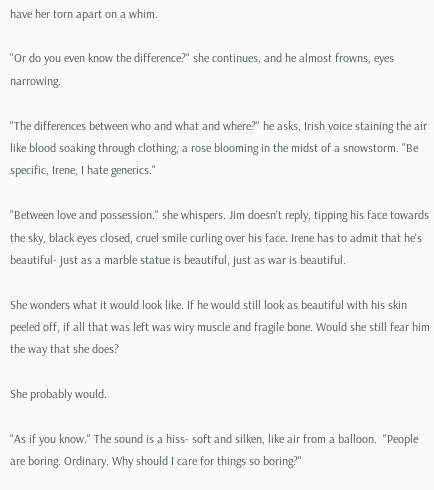have her torn apart on a whim.

"Or do you even know the difference?" she continues, and he almost frowns, eyes narrowing.

"The differences between who and what and where?" he asks, Irish voice staining the air like blood soaking through clothing, a rose blooming in the midst of a snowstorm. "Be specific, Irene, I hate generics."

"Between love and possession." she whispers. Jim doesn't reply, tipping his face towards the sky, black eyes closed, cruel smile curling over his face. Irene has to admit that he's beautiful- just as a marble statue is beautiful, just as war is beautiful.

She wonders what it would look like. If he would still look as beautiful with his skin peeled off, if all that was left was wiry muscle and fragile bone. Would she still fear him the way that she does?

She probably would.

"As if you know." The sound is a hiss- soft and silken, like air from a balloon.  "People are boring. Ordinary. Why should I care for things so boring?"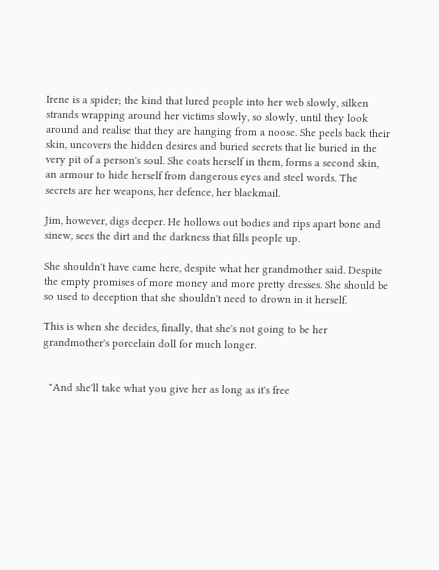Irene is a spider; the kind that lured people into her web slowly, silken strands wrapping around her victims slowly, so slowly, until they look around and realise that they are hanging from a noose. She peels back their skin, uncovers the hidden desires and buried secrets that lie buried in the very pit of a person's soul. She coats herself in them, forms a second skin, an armour to hide herself from dangerous eyes and steel words. The secrets are her weapons, her defence, her blackmail.

Jim, however, digs deeper. He hollows out bodies and rips apart bone and sinew, sees the dirt and the darkness that fills people up.

She shouldn't have came here, despite what her grandmother said. Despite the empty promises of more money and more pretty dresses. She should be so used to deception that she shouldn't need to drown in it herself.

This is when she decides, finally, that she's not going to be her grandmother's porcelain doll for much longer.


  "And she'll take what you give her as long as it's free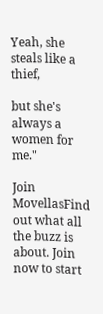Yeah, she steals like a thief,

but she's always a women for me."

Join MovellasFind out what all the buzz is about. Join now to start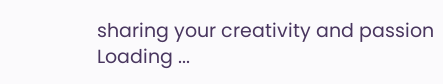sharing your creativity and passion
Loading ...